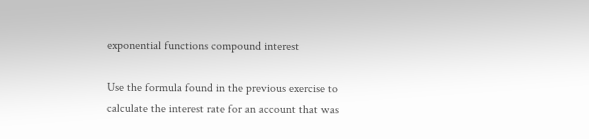exponential functions compound interest

Use the formula found in the previous exercise to calculate the interest rate for an account that was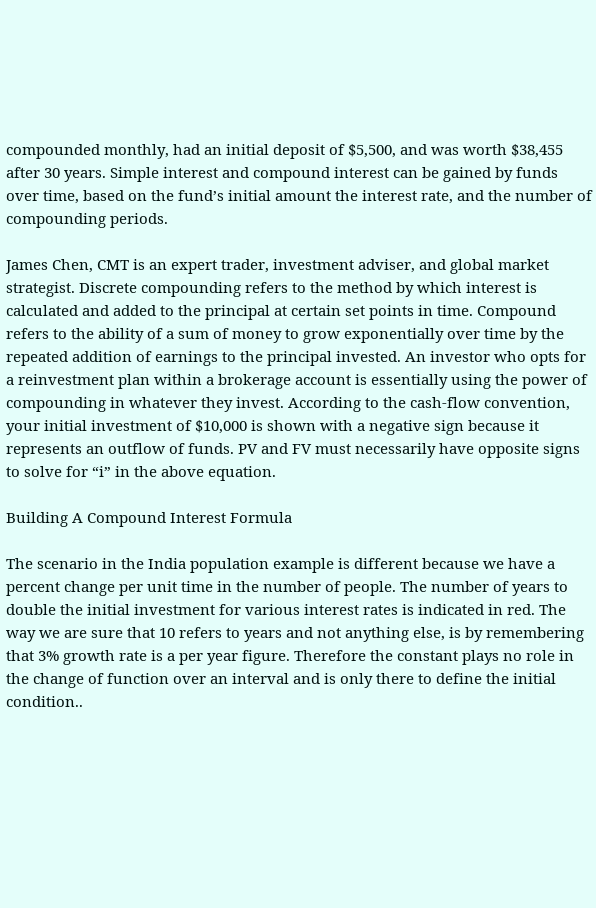compounded monthly, had an initial deposit of $5,500, and was worth $38,455 after 30 years. Simple interest and compound interest can be gained by funds over time, based on the fund’s initial amount the interest rate, and the number of compounding periods.

James Chen, CMT is an expert trader, investment adviser, and global market strategist. Discrete compounding refers to the method by which interest is calculated and added to the principal at certain set points in time. Compound refers to the ability of a sum of money to grow exponentially over time by the repeated addition of earnings to the principal invested. An investor who opts for a reinvestment plan within a brokerage account is essentially using the power of compounding in whatever they invest. According to the cash-flow convention, your initial investment of $10,000 is shown with a negative sign because it represents an outflow of funds. PV and FV must necessarily have opposite signs to solve for “i” in the above equation.

Building A Compound Interest Formula

The scenario in the India population example is different because we have a percent change per unit time in the number of people. The number of years to double the initial investment for various interest rates is indicated in red. The way we are sure that 10 refers to years and not anything else, is by remembering that 3% growth rate is a per year figure. Therefore the constant plays no role in the change of function over an interval and is only there to define the initial condition..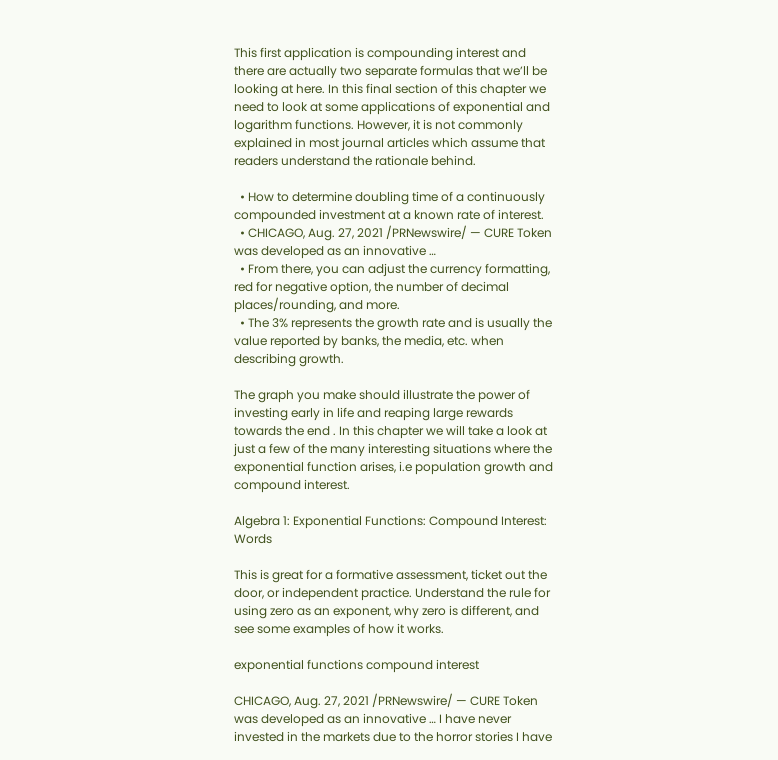This first application is compounding interest and there are actually two separate formulas that we’ll be looking at here. In this final section of this chapter we need to look at some applications of exponential and logarithm functions. However, it is not commonly explained in most journal articles which assume that readers understand the rationale behind.

  • How to determine doubling time of a continuously compounded investment at a known rate of interest.
  • CHICAGO, Aug. 27, 2021 /PRNewswire/ — CURE Token was developed as an innovative …
  • From there, you can adjust the currency formatting, red for negative option, the number of decimal places/rounding, and more.
  • The 3% represents the growth rate and is usually the value reported by banks, the media, etc. when describing growth.

The graph you make should illustrate the power of investing early in life and reaping large rewards towards the end . In this chapter we will take a look at just a few of the many interesting situations where the exponential function arises, i.e population growth and compound interest.

Algebra 1: Exponential Functions: Compound Interest: Words

This is great for a formative assessment, ticket out the door, or independent practice. Understand the rule for using zero as an exponent, why zero is different, and see some examples of how it works.

exponential functions compound interest

CHICAGO, Aug. 27, 2021 /PRNewswire/ — CURE Token was developed as an innovative … I have never invested in the markets due to the horror stories I have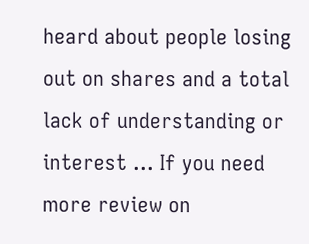heard about people losing out on shares and a total lack of understanding or interest … If you need more review on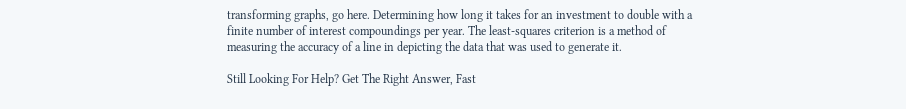transforming graphs, go here. Determining how long it takes for an investment to double with a finite number of interest compoundings per year. The least-squares criterion is a method of measuring the accuracy of a line in depicting the data that was used to generate it.

Still Looking For Help? Get The Right Answer, Fast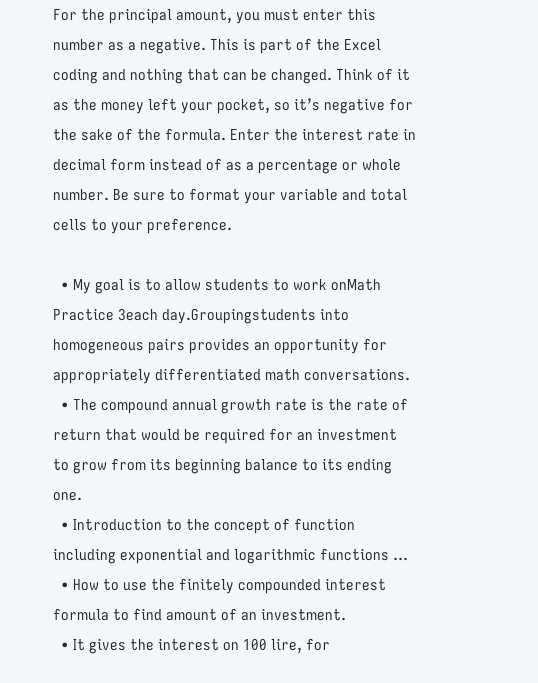For the principal amount, you must enter this number as a negative. This is part of the Excel coding and nothing that can be changed. Think of it as the money left your pocket, so it’s negative for the sake of the formula. Enter the interest rate in decimal form instead of as a percentage or whole number. Be sure to format your variable and total cells to your preference.

  • My goal is to allow students to work onMath Practice 3each day.Groupingstudents into homogeneous pairs provides an opportunity for appropriately differentiated math conversations.
  • The compound annual growth rate is the rate of return that would be required for an investment to grow from its beginning balance to its ending one.
  • Introduction to the concept of function including exponential and logarithmic functions …
  • How to use the finitely compounded interest formula to find amount of an investment.
  • It gives the interest on 100 lire, for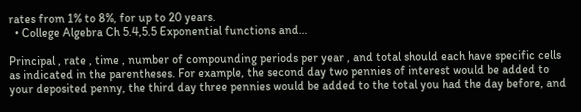rates from 1% to 8%, for up to 20 years.
  • College Algebra Ch 5.4,5.5 Exponential functions and…

Principal , rate , time , number of compounding periods per year , and total should each have specific cells as indicated in the parentheses. For example, the second day two pennies of interest would be added to your deposited penny, the third day three pennies would be added to the total you had the day before, and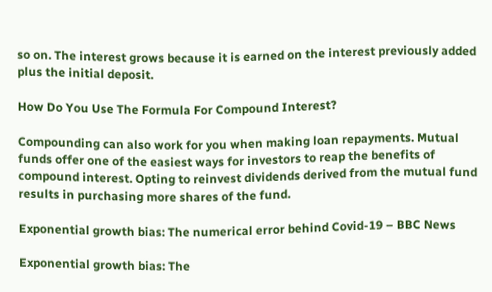so on. The interest grows because it is earned on the interest previously added plus the initial deposit.

How Do You Use The Formula For Compound Interest?

Compounding can also work for you when making loan repayments. Mutual funds offer one of the easiest ways for investors to reap the benefits of compound interest. Opting to reinvest dividends derived from the mutual fund results in purchasing more shares of the fund.

Exponential growth bias: The numerical error behind Covid-19 – BBC News

Exponential growth bias: The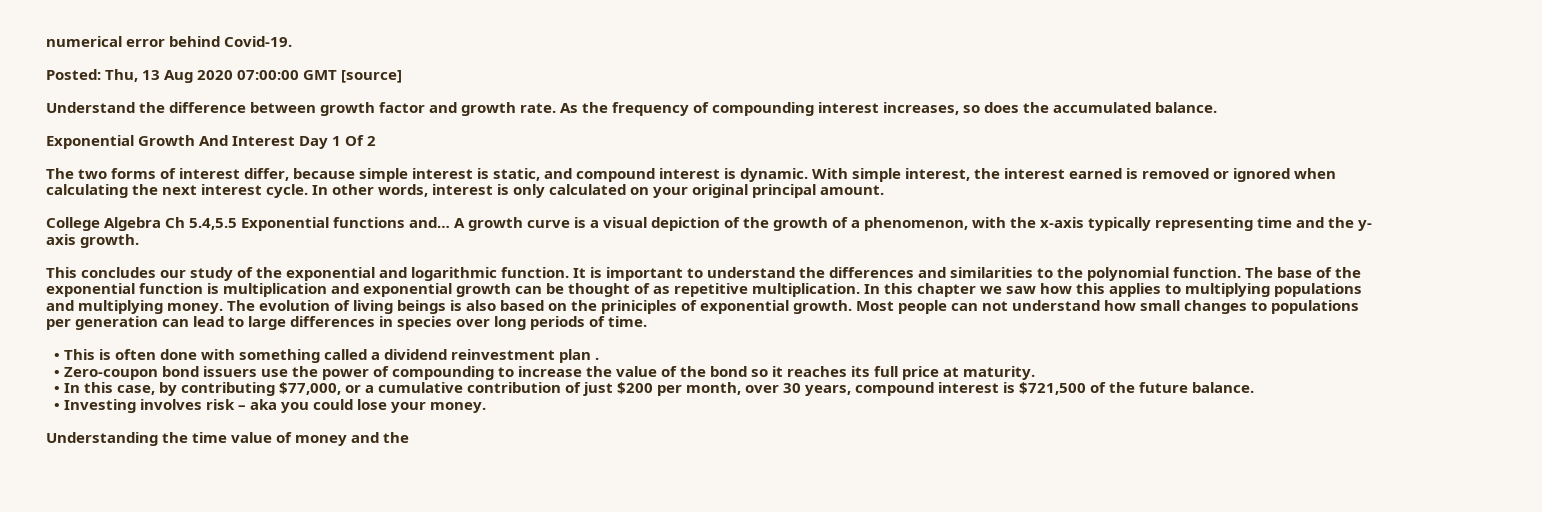numerical error behind Covid-19.

Posted: Thu, 13 Aug 2020 07:00:00 GMT [source]

Understand the difference between growth factor and growth rate. As the frequency of compounding interest increases, so does the accumulated balance.

Exponential Growth And Interest Day 1 Of 2

The two forms of interest differ, because simple interest is static, and compound interest is dynamic. With simple interest, the interest earned is removed or ignored when calculating the next interest cycle. In other words, interest is only calculated on your original principal amount.

College Algebra Ch 5.4,5.5 Exponential functions and… A growth curve is a visual depiction of the growth of a phenomenon, with the x-axis typically representing time and the y-axis growth.

This concludes our study of the exponential and logarithmic function. It is important to understand the differences and similarities to the polynomial function. The base of the exponential function is multiplication and exponential growth can be thought of as repetitive multiplication. In this chapter we saw how this applies to multiplying populations and multiplying money. The evolution of living beings is also based on the priniciples of exponential growth. Most people can not understand how small changes to populations per generation can lead to large differences in species over long periods of time.

  • This is often done with something called a dividend reinvestment plan .
  • Zero-coupon bond issuers use the power of compounding to increase the value of the bond so it reaches its full price at maturity.
  • In this case, by contributing $77,000, or a cumulative contribution of just $200 per month, over 30 years, compound interest is $721,500 of the future balance.
  • Investing involves risk – aka you could lose your money.

Understanding the time value of money and the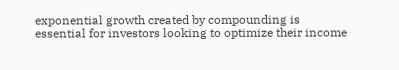exponential growth created by compounding is essential for investors looking to optimize their income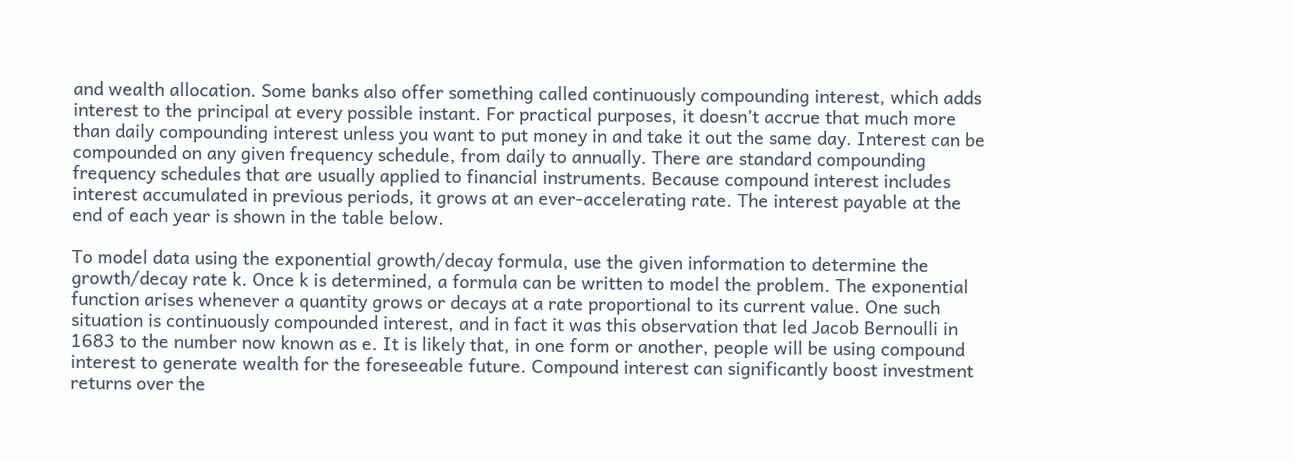and wealth allocation. Some banks also offer something called continuously compounding interest, which adds interest to the principal at every possible instant. For practical purposes, it doesn’t accrue that much more than daily compounding interest unless you want to put money in and take it out the same day. Interest can be compounded on any given frequency schedule, from daily to annually. There are standard compounding frequency schedules that are usually applied to financial instruments. Because compound interest includes interest accumulated in previous periods, it grows at an ever-accelerating rate. The interest payable at the end of each year is shown in the table below.

To model data using the exponential growth/decay formula, use the given information to determine the growth/decay rate k. Once k is determined, a formula can be written to model the problem. The exponential function arises whenever a quantity grows or decays at a rate proportional to its current value. One such situation is continuously compounded interest, and in fact it was this observation that led Jacob Bernoulli in 1683 to the number now known as e. It is likely that, in one form or another, people will be using compound interest to generate wealth for the foreseeable future. Compound interest can significantly boost investment returns over the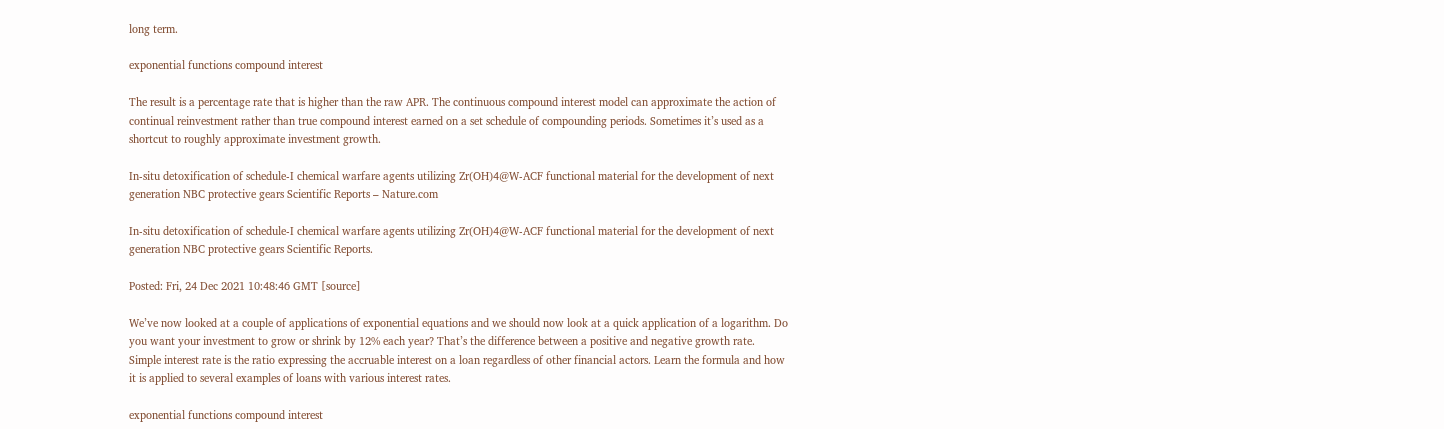long term.

exponential functions compound interest

The result is a percentage rate that is higher than the raw APR. The continuous compound interest model can approximate the action of continual reinvestment rather than true compound interest earned on a set schedule of compounding periods. Sometimes it’s used as a shortcut to roughly approximate investment growth.

In-situ detoxification of schedule-I chemical warfare agents utilizing Zr(OH)4@W-ACF functional material for the development of next generation NBC protective gears Scientific Reports – Nature.com

In-situ detoxification of schedule-I chemical warfare agents utilizing Zr(OH)4@W-ACF functional material for the development of next generation NBC protective gears Scientific Reports.

Posted: Fri, 24 Dec 2021 10:48:46 GMT [source]

We’ve now looked at a couple of applications of exponential equations and we should now look at a quick application of a logarithm. Do you want your investment to grow or shrink by 12% each year? That’s the difference between a positive and negative growth rate. Simple interest rate is the ratio expressing the accruable interest on a loan regardless of other financial actors. Learn the formula and how it is applied to several examples of loans with various interest rates.

exponential functions compound interest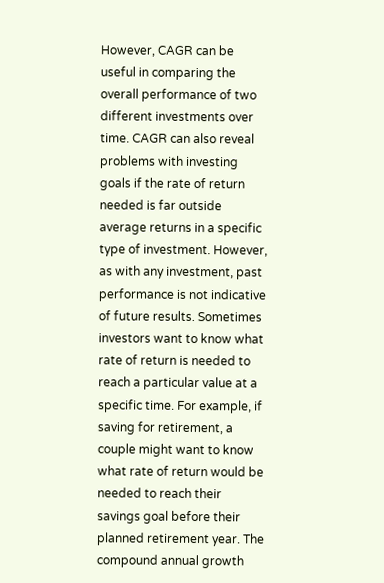However, CAGR can be useful in comparing the overall performance of two different investments over time. CAGR can also reveal problems with investing goals if the rate of return needed is far outside average returns in a specific type of investment. However, as with any investment, past performance is not indicative of future results. Sometimes investors want to know what rate of return is needed to reach a particular value at a specific time. For example, if saving for retirement, a couple might want to know what rate of return would be needed to reach their savings goal before their planned retirement year. The compound annual growth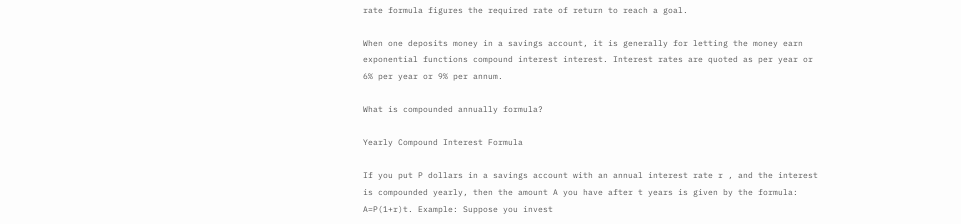rate formula figures the required rate of return to reach a goal.

When one deposits money in a savings account, it is generally for letting the money earn exponential functions compound interest interest. Interest rates are quoted as per year or 6% per year or 9% per annum.

What is compounded annually formula?

Yearly Compound Interest Formula

If you put P dollars in a savings account with an annual interest rate r , and the interest is compounded yearly, then the amount A you have after t years is given by the formula: A=P(1+r)t. Example: Suppose you invest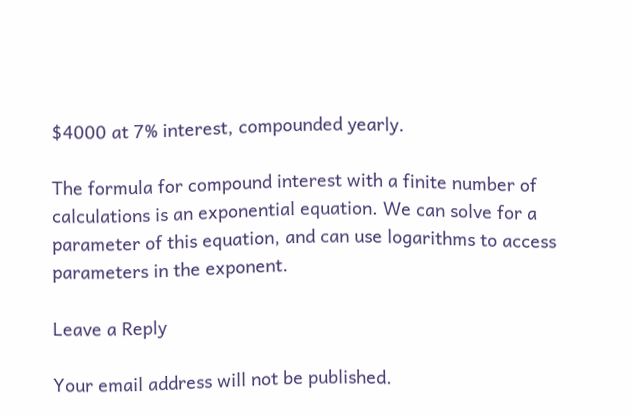$4000 at 7% interest, compounded yearly.

The formula for compound interest with a finite number of calculations is an exponential equation. We can solve for a parameter of this equation, and can use logarithms to access parameters in the exponent.

Leave a Reply

Your email address will not be published.